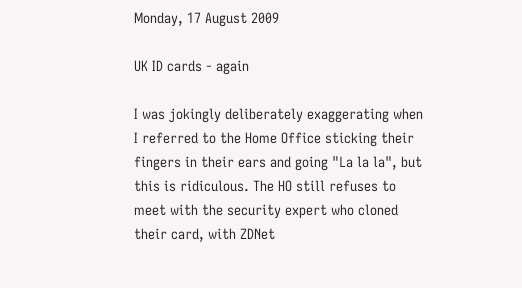Monday, 17 August 2009

UK ID cards - again

I was jokingly deliberately exaggerating when I referred to the Home Office sticking their fingers in their ears and going "La la la", but this is ridiculous. The HO still refuses to meet with the security expert who cloned their card, with ZDNet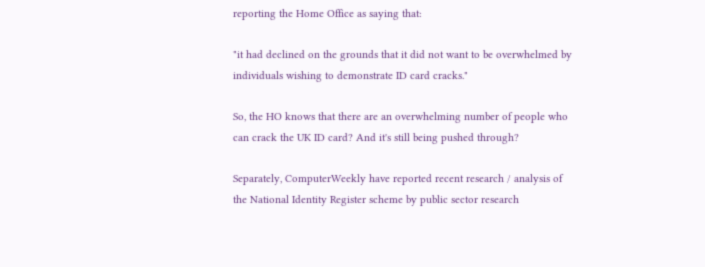reporting the Home Office as saying that:

"it had declined on the grounds that it did not want to be overwhelmed by individuals wishing to demonstrate ID card cracks."

So, the HO knows that there are an overwhelming number of people who can crack the UK ID card? And it's still being pushed through?

Separately, ComputerWeekly have reported recent research / analysis of the National Identity Register scheme by public sector research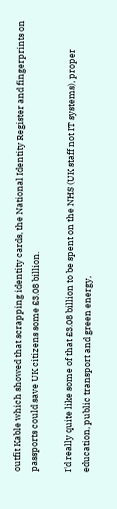outfit Kable which showed that scrapping identity cards, the National Identity Register and fingerprints on passports could save UK citizens some £3.08 billion.

I'd really quite like some of that £3.08 billion to be spent on the NHS (UK staff not IT systems), proper education, public transport and green energy,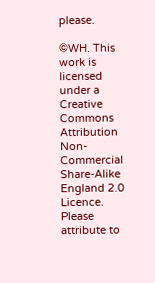please.

©WH. This work is licensed under a Creative Commons Attribution Non-Commercial Share-Alike England 2.0 Licence. Please attribute to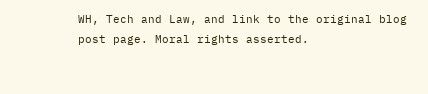WH, Tech and Law, and link to the original blog post page. Moral rights asserted.